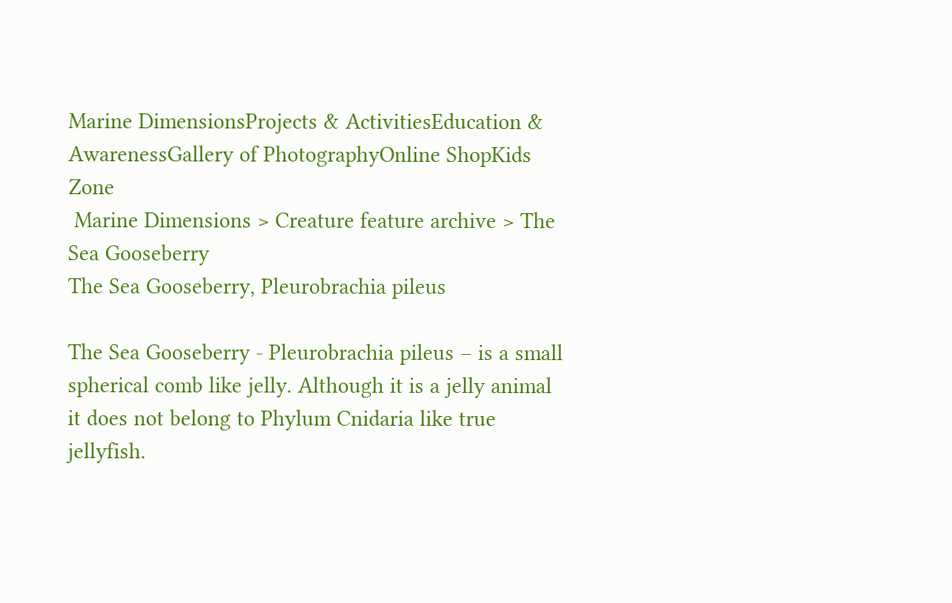Marine DimensionsProjects & ActivitiesEducation & AwarenessGallery of PhotographyOnline ShopKids Zone
 Marine Dimensions > Creature feature archive > The Sea Gooseberry
The Sea Gooseberry, Pleurobrachia pileus

The Sea Gooseberry - Pleurobrachia pileus – is a small spherical comb like jelly. Although it is a jelly animal it does not belong to Phylum Cnidaria like true jellyfish.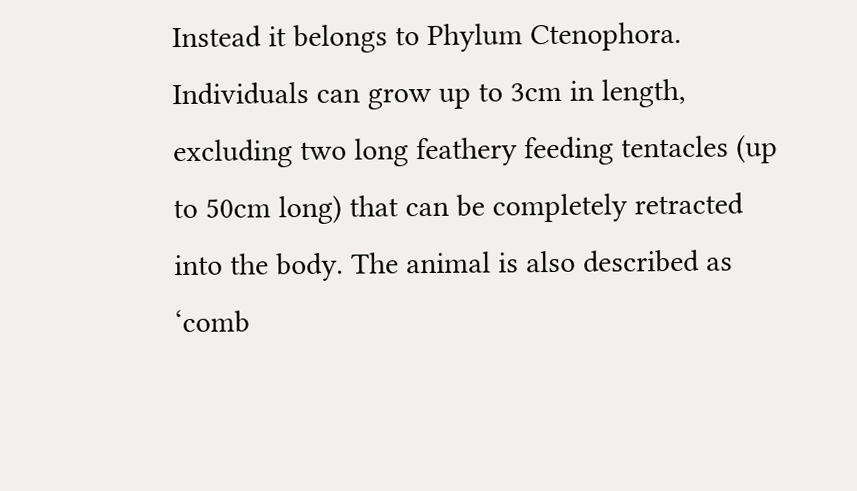Instead it belongs to Phylum Ctenophora. Individuals can grow up to 3cm in length, excluding two long feathery feeding tentacles (up to 50cm long) that can be completely retracted into the body. The animal is also described as ‘comb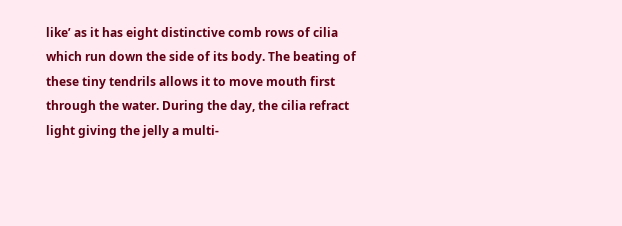like’ as it has eight distinctive comb rows of cilia which run down the side of its body. The beating of these tiny tendrils allows it to move mouth first through the water. During the day, the cilia refract light giving the jelly a multi-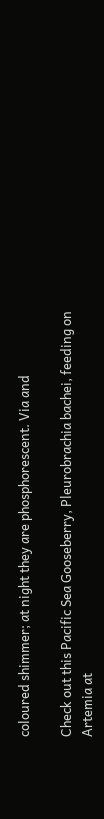coloured shimmer; at night they are phosphorescent. Via and

Check out this Pacific Sea Gooseberry, Pleurobrachia bachei, feeding on Artemia at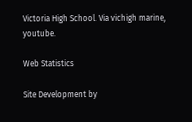Victoria High School. Via vichigh marine, youtube.

Web Statistics

Site Development by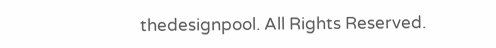thedesignpool. All Rights Reserved.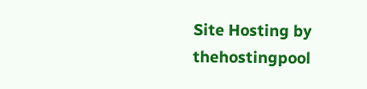Site Hosting by thehostingpool